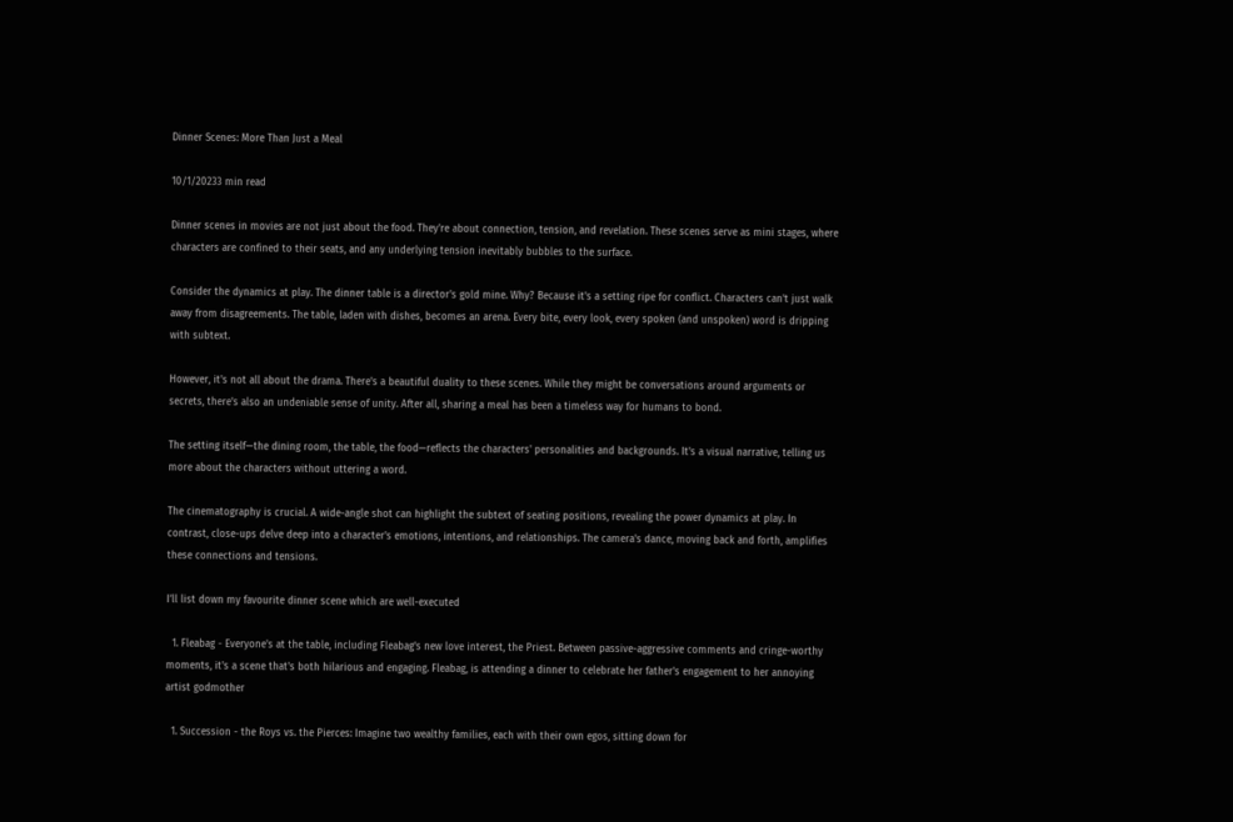Dinner Scenes: More Than Just a Meal

10/1/20233 min read

Dinner scenes in movies are not just about the food. They're about connection, tension, and revelation. These scenes serve as mini stages, where characters are confined to their seats, and any underlying tension inevitably bubbles to the surface.

Consider the dynamics at play. The dinner table is a director's gold mine. Why? Because it's a setting ripe for conflict. Characters can't just walk away from disagreements. The table, laden with dishes, becomes an arena. Every bite, every look, every spoken (and unspoken) word is dripping with subtext.

However, it's not all about the drama. There's a beautiful duality to these scenes. While they might be conversations around arguments or secrets, there's also an undeniable sense of unity. After all, sharing a meal has been a timeless way for humans to bond.

The setting itself—the dining room, the table, the food—reflects the characters' personalities and backgrounds. It's a visual narrative, telling us more about the characters without uttering a word.

The cinematography is crucial. A wide-angle shot can highlight the subtext of seating positions, revealing the power dynamics at play. In contrast, close-ups delve deep into a character's emotions, intentions, and relationships. The camera's dance, moving back and forth, amplifies these connections and tensions.

I’ll list down my favourite dinner scene which are well-executed

  1. Fleabag - Everyone's at the table, including Fleabag's new love interest, the Priest. Between passive-aggressive comments and cringe-worthy moments, it's a scene that's both hilarious and engaging. Fleabag, is attending a dinner to celebrate her father's engagement to her annoying artist godmother

  1. Succession - the Roys vs. the Pierces: Imagine two wealthy families, each with their own egos, sitting down for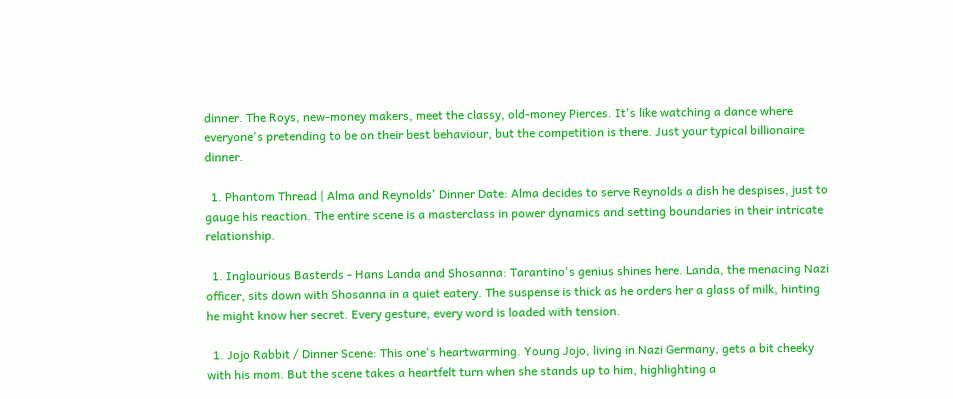dinner. The Roys, new-money makers, meet the classy, old-money Pierces. It's like watching a dance where everyone's pretending to be on their best behaviour, but the competition is there. Just your typical billionaire dinner.

  1. Phantom Thread | Alma and Reynolds' Dinner Date: Alma decides to serve Reynolds a dish he despises, just to gauge his reaction. The entire scene is a masterclass in power dynamics and setting boundaries in their intricate relationship.

  1. Inglourious Basterds - Hans Landa and Shosanna: Tarantino's genius shines here. Landa, the menacing Nazi officer, sits down with Shosanna in a quiet eatery. The suspense is thick as he orders her a glass of milk, hinting he might know her secret. Every gesture, every word is loaded with tension.

  1. Jojo Rabbit / Dinner Scene: This one's heartwarming. Young Jojo, living in Nazi Germany, gets a bit cheeky with his mom. But the scene takes a heartfelt turn when she stands up to him, highlighting a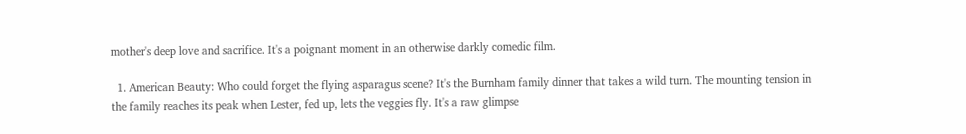mother's deep love and sacrifice. It's a poignant moment in an otherwise darkly comedic film.

  1. American Beauty: Who could forget the flying asparagus scene? It's the Burnham family dinner that takes a wild turn. The mounting tension in the family reaches its peak when Lester, fed up, lets the veggies fly. It's a raw glimpse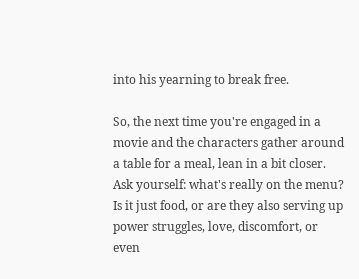into his yearning to break free.

So, the next time you're engaged in a movie and the characters gather around a table for a meal, lean in a bit closer. Ask yourself: what's really on the menu? Is it just food, or are they also serving up power struggles, love, discomfort, or even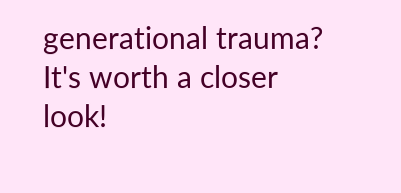generational trauma? It's worth a closer look!